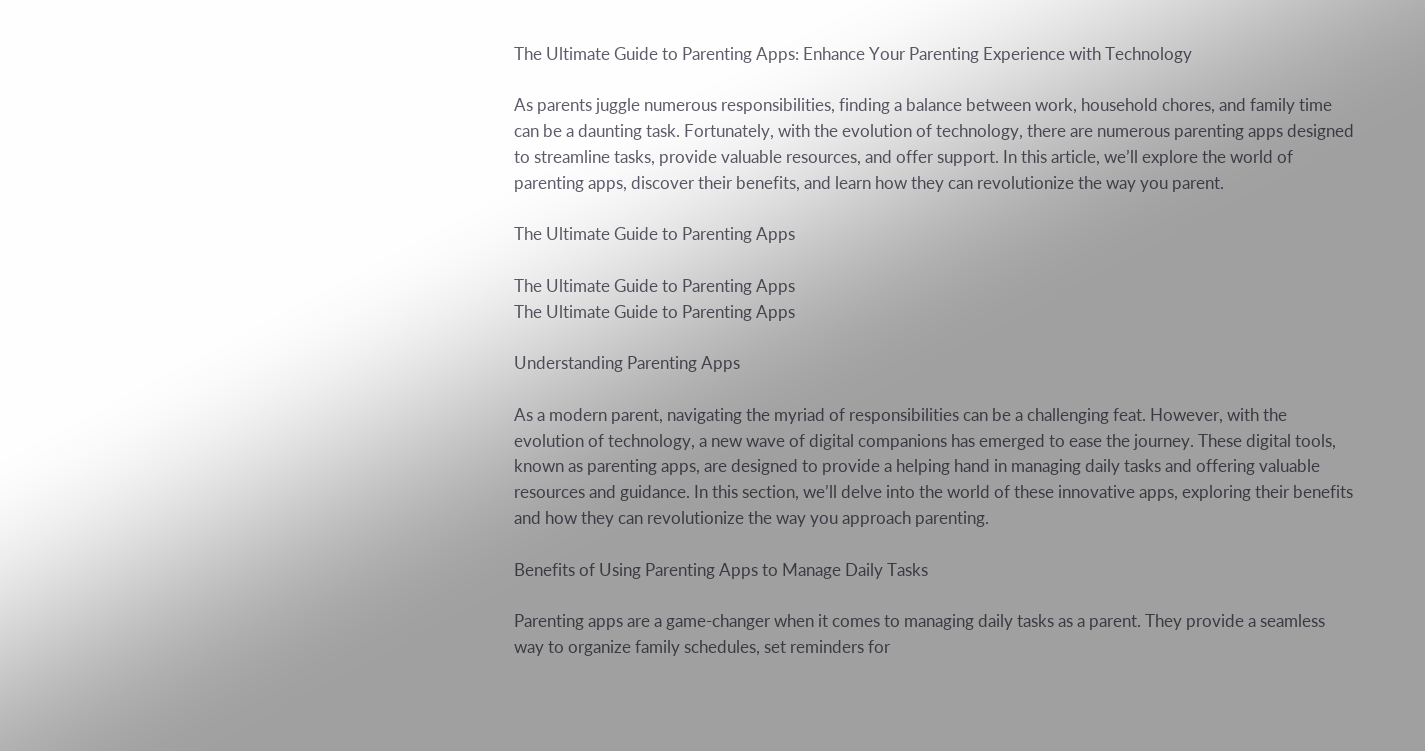The Ultimate Guide to Parenting Apps: Enhance Your Parenting Experience with Technology

As parents juggle numerous responsibilities, finding a balance between work, household chores, and family time can be a daunting task. Fortunately, with the evolution of technology, there are numerous parenting apps designed to streamline tasks, provide valuable resources, and offer support. In this article, we’ll explore the world of parenting apps, discover their benefits, and learn how they can revolutionize the way you parent.

The Ultimate Guide to Parenting Apps

The Ultimate Guide to Parenting Apps
The Ultimate Guide to Parenting Apps

Understanding Parenting Apps

As a modern parent, navigating the myriad of responsibilities can be a challenging feat. However, with the evolution of technology, a new wave of digital companions has emerged to ease the journey. These digital tools, known as parenting apps, are designed to provide a helping hand in managing daily tasks and offering valuable resources and guidance. In this section, we’ll delve into the world of these innovative apps, exploring their benefits and how they can revolutionize the way you approach parenting.

Benefits of Using Parenting Apps to Manage Daily Tasks

Parenting apps are a game-changer when it comes to managing daily tasks as a parent. They provide a seamless way to organize family schedules, set reminders for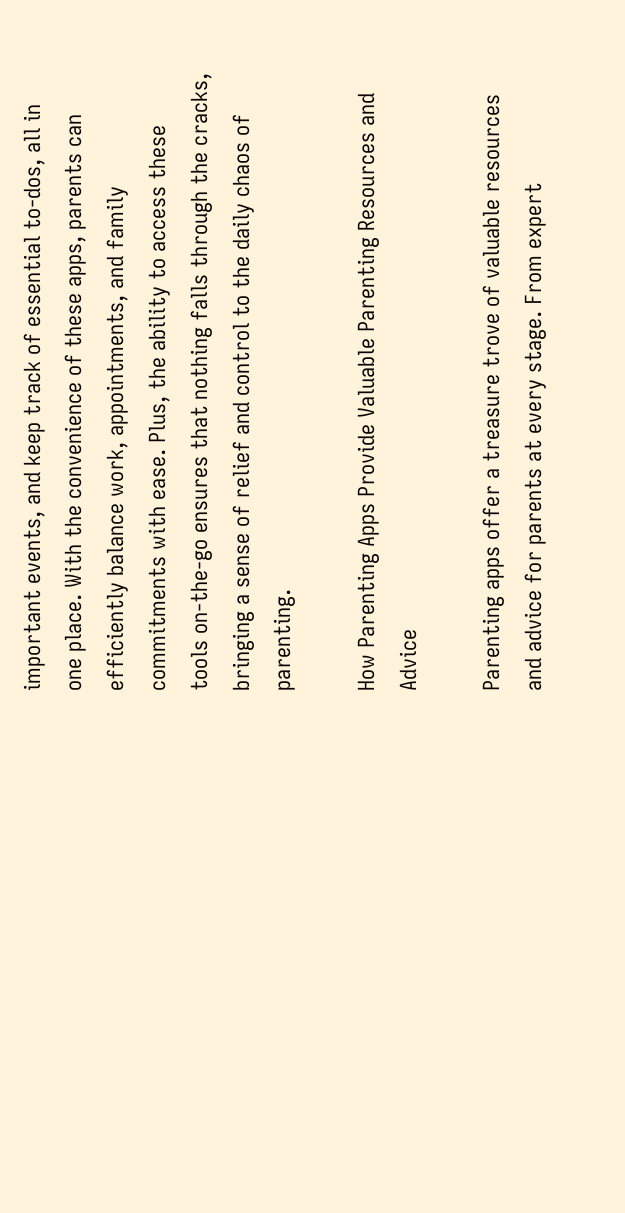important events, and keep track of essential to-dos, all in one place. With the convenience of these apps, parents can efficiently balance work, appointments, and family commitments with ease. Plus, the ability to access these tools on-the-go ensures that nothing falls through the cracks, bringing a sense of relief and control to the daily chaos of parenting.

How Parenting Apps Provide Valuable Parenting Resources and Advice

Parenting apps offer a treasure trove of valuable resources and advice for parents at every stage. From expert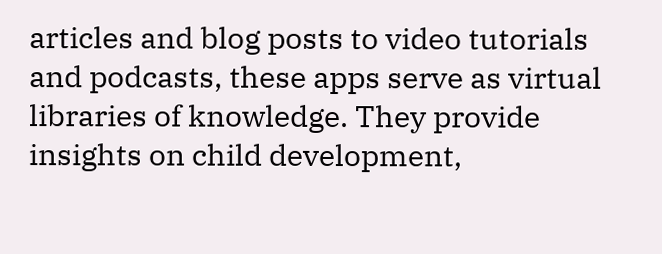articles and blog posts to video tutorials and podcasts, these apps serve as virtual libraries of knowledge. They provide insights on child development,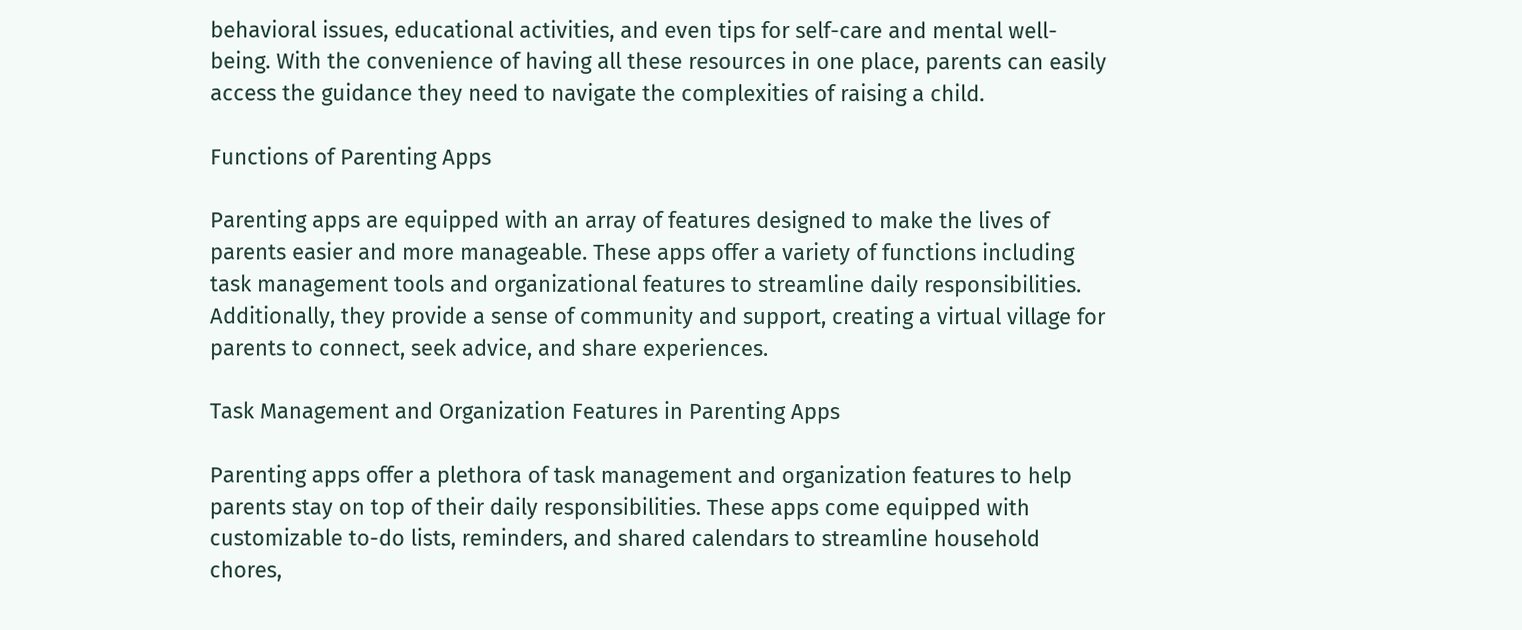behavioral issues, educational activities, and even tips for self-care and mental well-being. With the convenience of having all these resources in one place, parents can easily access the guidance they need to navigate the complexities of raising a child.

Functions of Parenting Apps

Parenting apps are equipped with an array of features designed to make the lives of parents easier and more manageable. These apps offer a variety of functions including task management tools and organizational features to streamline daily responsibilities. Additionally, they provide a sense of community and support, creating a virtual village for parents to connect, seek advice, and share experiences.

Task Management and Organization Features in Parenting Apps

Parenting apps offer a plethora of task management and organization features to help parents stay on top of their daily responsibilities. These apps come equipped with customizable to-do lists, reminders, and shared calendars to streamline household chores,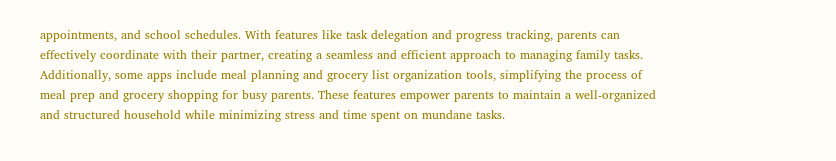appointments, and school schedules. With features like task delegation and progress tracking, parents can effectively coordinate with their partner, creating a seamless and efficient approach to managing family tasks. Additionally, some apps include meal planning and grocery list organization tools, simplifying the process of meal prep and grocery shopping for busy parents. These features empower parents to maintain a well-organized and structured household while minimizing stress and time spent on mundane tasks.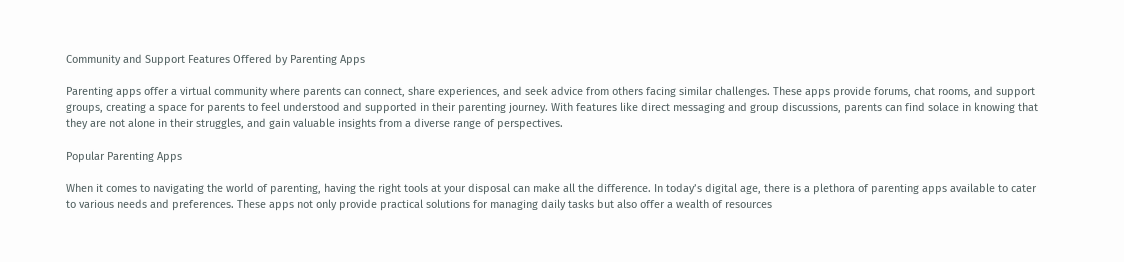Community and Support Features Offered by Parenting Apps

Parenting apps offer a virtual community where parents can connect, share experiences, and seek advice from others facing similar challenges. These apps provide forums, chat rooms, and support groups, creating a space for parents to feel understood and supported in their parenting journey. With features like direct messaging and group discussions, parents can find solace in knowing that they are not alone in their struggles, and gain valuable insights from a diverse range of perspectives.

Popular Parenting Apps

When it comes to navigating the world of parenting, having the right tools at your disposal can make all the difference. In today’s digital age, there is a plethora of parenting apps available to cater to various needs and preferences. These apps not only provide practical solutions for managing daily tasks but also offer a wealth of resources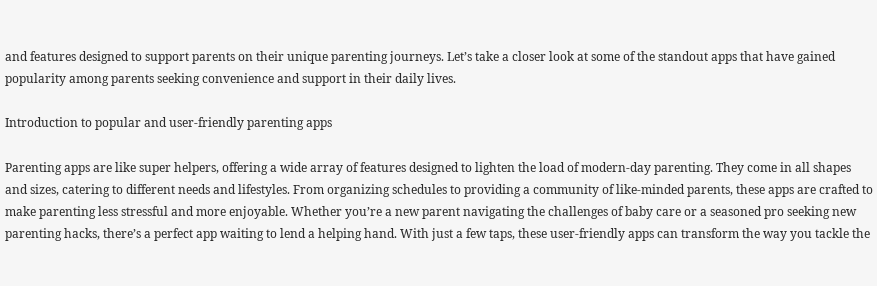and features designed to support parents on their unique parenting journeys. Let’s take a closer look at some of the standout apps that have gained popularity among parents seeking convenience and support in their daily lives.

Introduction to popular and user-friendly parenting apps

Parenting apps are like super helpers, offering a wide array of features designed to lighten the load of modern-day parenting. They come in all shapes and sizes, catering to different needs and lifestyles. From organizing schedules to providing a community of like-minded parents, these apps are crafted to make parenting less stressful and more enjoyable. Whether you’re a new parent navigating the challenges of baby care or a seasoned pro seeking new parenting hacks, there’s a perfect app waiting to lend a helping hand. With just a few taps, these user-friendly apps can transform the way you tackle the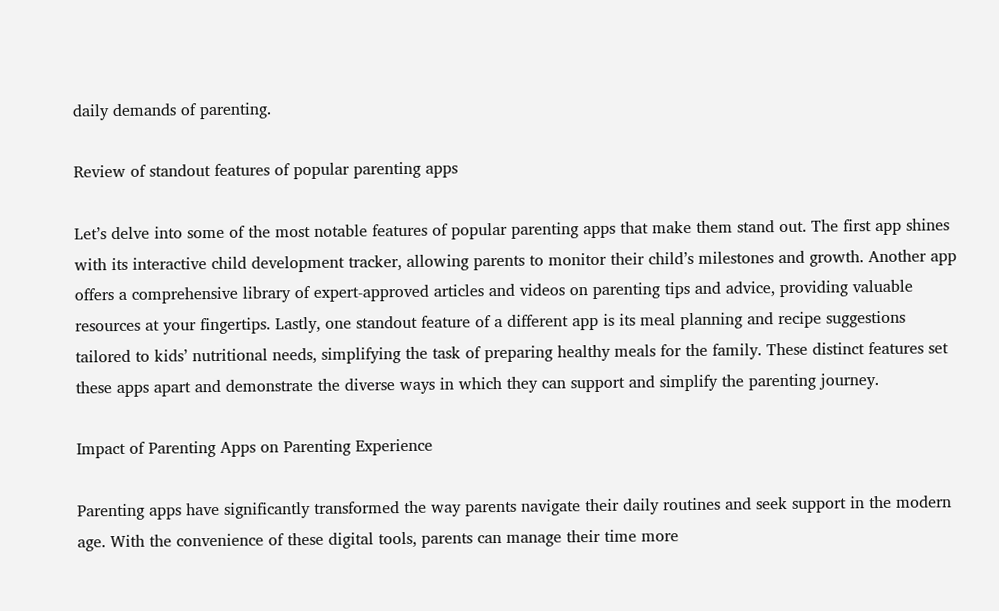daily demands of parenting.

Review of standout features of popular parenting apps

Let’s delve into some of the most notable features of popular parenting apps that make them stand out. The first app shines with its interactive child development tracker, allowing parents to monitor their child’s milestones and growth. Another app offers a comprehensive library of expert-approved articles and videos on parenting tips and advice, providing valuable resources at your fingertips. Lastly, one standout feature of a different app is its meal planning and recipe suggestions tailored to kids’ nutritional needs, simplifying the task of preparing healthy meals for the family. These distinct features set these apps apart and demonstrate the diverse ways in which they can support and simplify the parenting journey.

Impact of Parenting Apps on Parenting Experience

Parenting apps have significantly transformed the way parents navigate their daily routines and seek support in the modern age. With the convenience of these digital tools, parents can manage their time more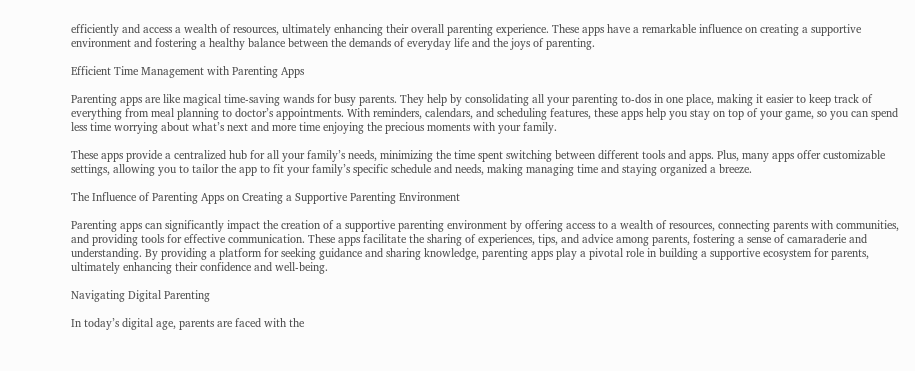efficiently and access a wealth of resources, ultimately enhancing their overall parenting experience. These apps have a remarkable influence on creating a supportive environment and fostering a healthy balance between the demands of everyday life and the joys of parenting.

Efficient Time Management with Parenting Apps

Parenting apps are like magical time-saving wands for busy parents. They help by consolidating all your parenting to-dos in one place, making it easier to keep track of everything from meal planning to doctor’s appointments. With reminders, calendars, and scheduling features, these apps help you stay on top of your game, so you can spend less time worrying about what’s next and more time enjoying the precious moments with your family.

These apps provide a centralized hub for all your family’s needs, minimizing the time spent switching between different tools and apps. Plus, many apps offer customizable settings, allowing you to tailor the app to fit your family’s specific schedule and needs, making managing time and staying organized a breeze.

The Influence of Parenting Apps on Creating a Supportive Parenting Environment

Parenting apps can significantly impact the creation of a supportive parenting environment by offering access to a wealth of resources, connecting parents with communities, and providing tools for effective communication. These apps facilitate the sharing of experiences, tips, and advice among parents, fostering a sense of camaraderie and understanding. By providing a platform for seeking guidance and sharing knowledge, parenting apps play a pivotal role in building a supportive ecosystem for parents, ultimately enhancing their confidence and well-being.

Navigating Digital Parenting

In today’s digital age, parents are faced with the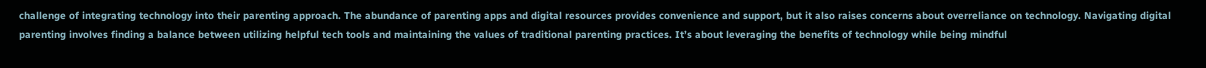challenge of integrating technology into their parenting approach. The abundance of parenting apps and digital resources provides convenience and support, but it also raises concerns about overreliance on technology. Navigating digital parenting involves finding a balance between utilizing helpful tech tools and maintaining the values of traditional parenting practices. It’s about leveraging the benefits of technology while being mindful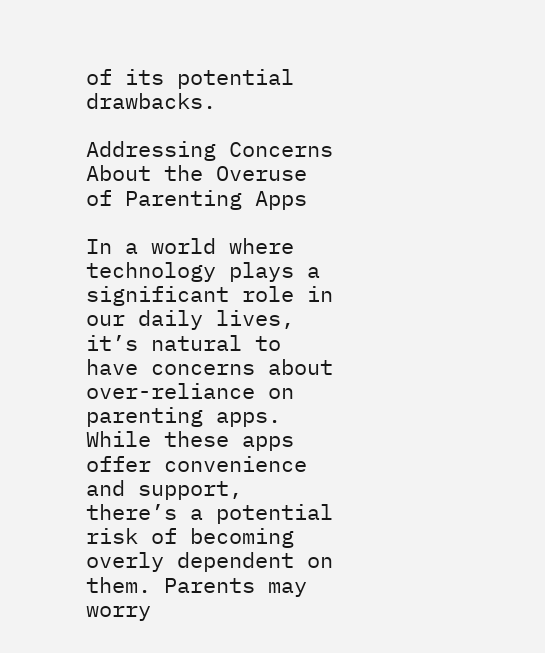of its potential drawbacks.

Addressing Concerns About the Overuse of Parenting Apps

In a world where technology plays a significant role in our daily lives, it’s natural to have concerns about over-reliance on parenting apps. While these apps offer convenience and support, there’s a potential risk of becoming overly dependent on them. Parents may worry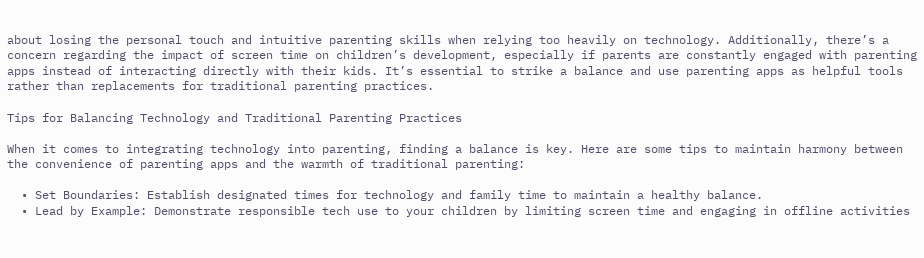about losing the personal touch and intuitive parenting skills when relying too heavily on technology. Additionally, there’s a concern regarding the impact of screen time on children’s development, especially if parents are constantly engaged with parenting apps instead of interacting directly with their kids. It’s essential to strike a balance and use parenting apps as helpful tools rather than replacements for traditional parenting practices.

Tips for Balancing Technology and Traditional Parenting Practices

When it comes to integrating technology into parenting, finding a balance is key. Here are some tips to maintain harmony between the convenience of parenting apps and the warmth of traditional parenting:

  • Set Boundaries: Establish designated times for technology and family time to maintain a healthy balance.
  • Lead by Example: Demonstrate responsible tech use to your children by limiting screen time and engaging in offline activities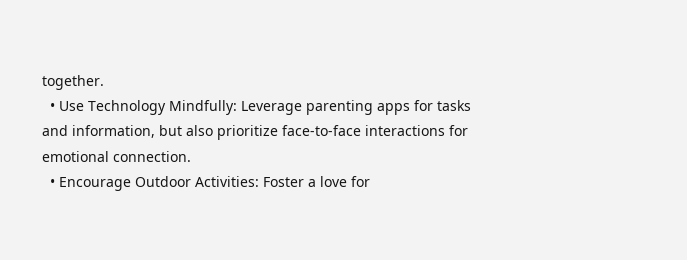together.
  • Use Technology Mindfully: Leverage parenting apps for tasks and information, but also prioritize face-to-face interactions for emotional connection.
  • Encourage Outdoor Activities: Foster a love for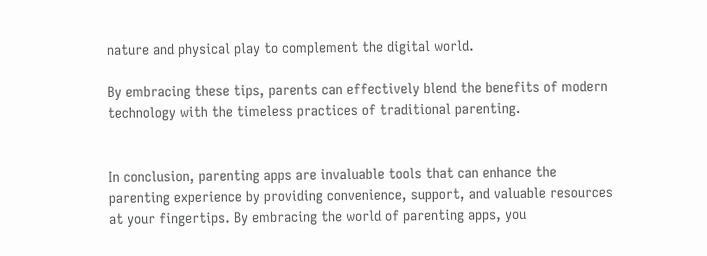nature and physical play to complement the digital world.

By embracing these tips, parents can effectively blend the benefits of modern technology with the timeless practices of traditional parenting.


In conclusion, parenting apps are invaluable tools that can enhance the parenting experience by providing convenience, support, and valuable resources at your fingertips. By embracing the world of parenting apps, you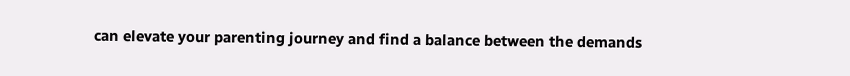can elevate your parenting journey and find a balance between the demands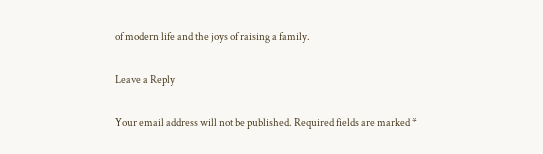of modern life and the joys of raising a family.

Leave a Reply

Your email address will not be published. Required fields are marked *